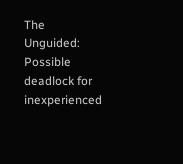The Unguided: Possible deadlock for inexperienced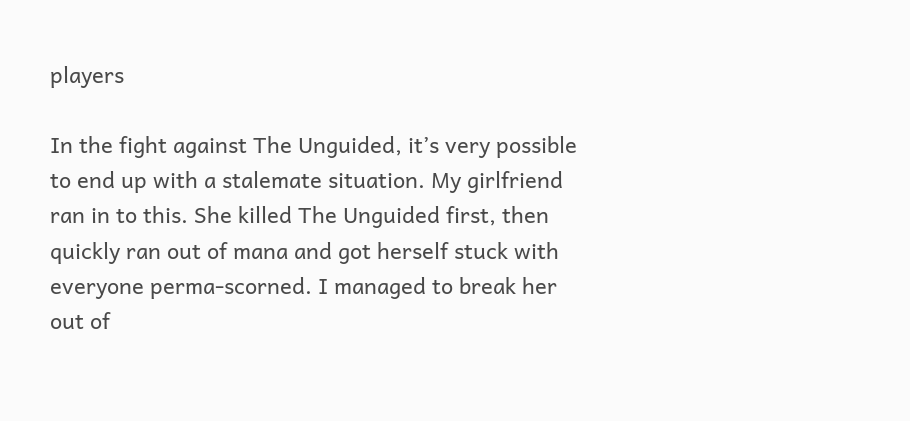players

In the fight against The Unguided, it’s very possible to end up with a stalemate situation. My girlfriend ran in to this. She killed The Unguided first, then quickly ran out of mana and got herself stuck with everyone perma-scorned. I managed to break her out of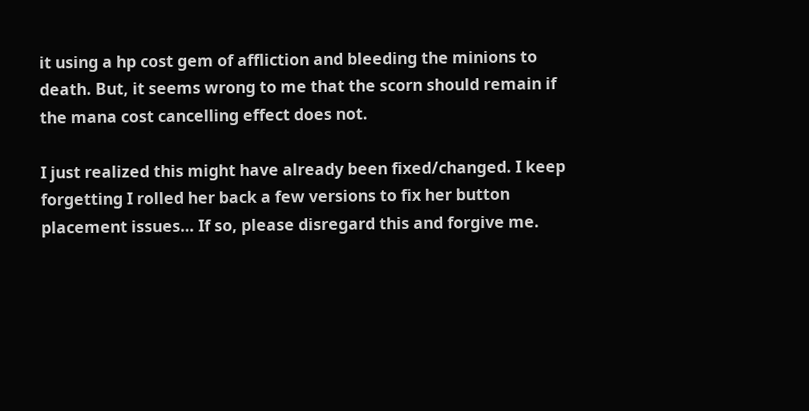it using a hp cost gem of affliction and bleeding the minions to death. But, it seems wrong to me that the scorn should remain if the mana cost cancelling effect does not.

I just realized this might have already been fixed/changed. I keep forgetting I rolled her back a few versions to fix her button placement issues… If so, please disregard this and forgive me.